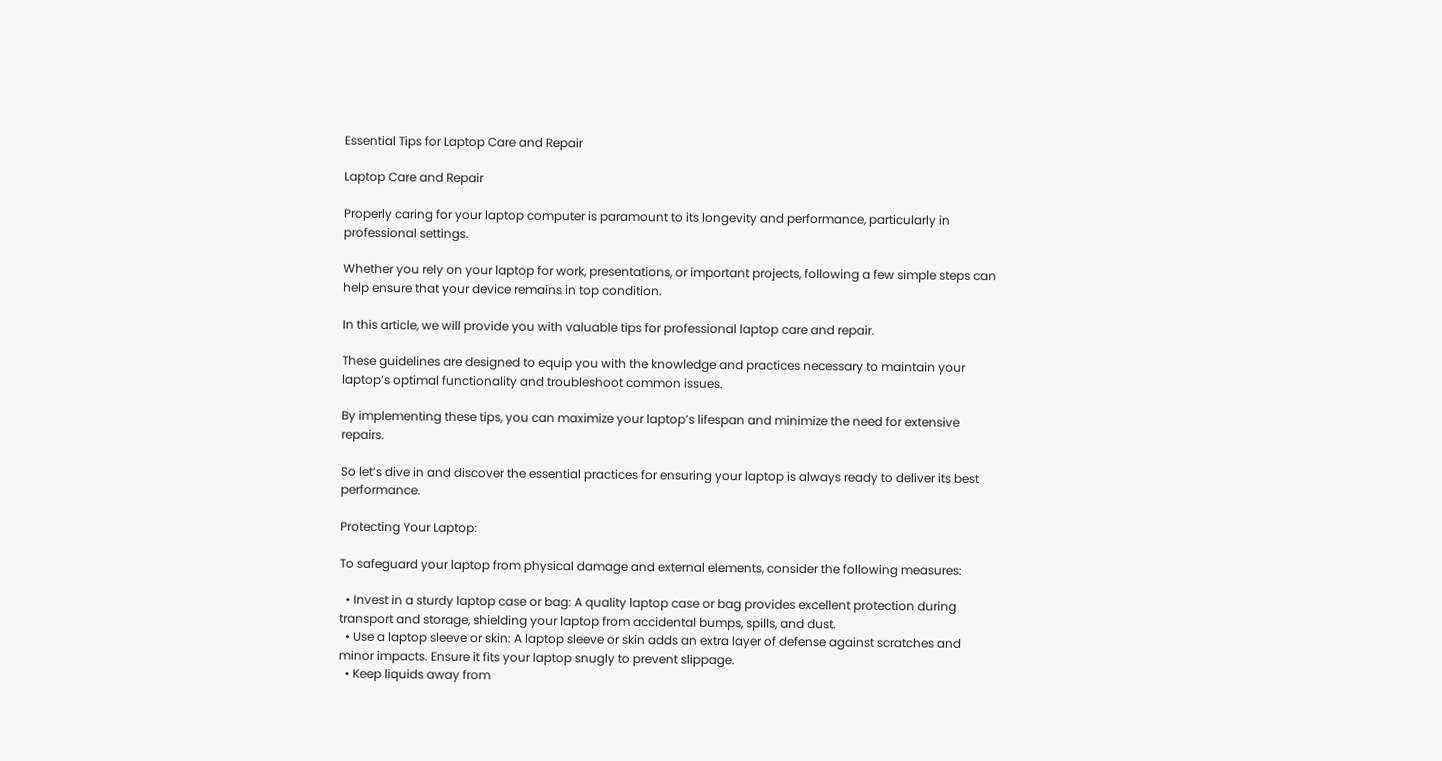Essential Tips for Laptop Care and Repair

Laptop Care and Repair

Properly caring for your laptop computer is paramount to its longevity and performance, particularly in professional settings.

Whether you rely on your laptop for work, presentations, or important projects, following a few simple steps can help ensure that your device remains in top condition.

In this article, we will provide you with valuable tips for professional laptop care and repair.

These guidelines are designed to equip you with the knowledge and practices necessary to maintain your laptop’s optimal functionality and troubleshoot common issues.

By implementing these tips, you can maximize your laptop’s lifespan and minimize the need for extensive repairs.

So let’s dive in and discover the essential practices for ensuring your laptop is always ready to deliver its best performance.

Protecting Your Laptop:

To safeguard your laptop from physical damage and external elements, consider the following measures:

  • Invest in a sturdy laptop case or bag: A quality laptop case or bag provides excellent protection during transport and storage, shielding your laptop from accidental bumps, spills, and dust.
  • Use a laptop sleeve or skin: A laptop sleeve or skin adds an extra layer of defense against scratches and minor impacts. Ensure it fits your laptop snugly to prevent slippage.
  • Keep liquids away from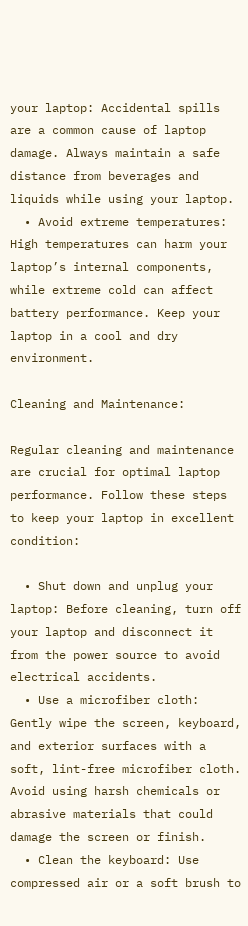your laptop: Accidental spills are a common cause of laptop damage. Always maintain a safe distance from beverages and liquids while using your laptop.
  • Avoid extreme temperatures: High temperatures can harm your laptop’s internal components, while extreme cold can affect battery performance. Keep your laptop in a cool and dry environment.

Cleaning and Maintenance:

Regular cleaning and maintenance are crucial for optimal laptop performance. Follow these steps to keep your laptop in excellent condition:

  • Shut down and unplug your laptop: Before cleaning, turn off your laptop and disconnect it from the power source to avoid electrical accidents.
  • Use a microfiber cloth: Gently wipe the screen, keyboard, and exterior surfaces with a soft, lint-free microfiber cloth. Avoid using harsh chemicals or abrasive materials that could damage the screen or finish.
  • Clean the keyboard: Use compressed air or a soft brush to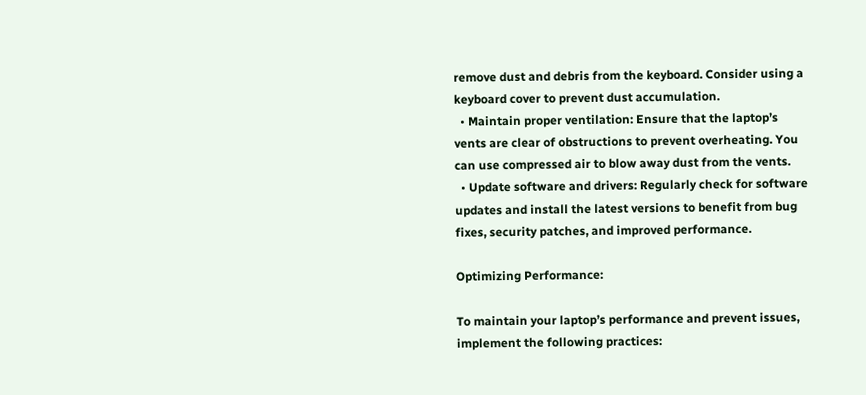remove dust and debris from the keyboard. Consider using a keyboard cover to prevent dust accumulation.
  • Maintain proper ventilation: Ensure that the laptop’s vents are clear of obstructions to prevent overheating. You can use compressed air to blow away dust from the vents.
  • Update software and drivers: Regularly check for software updates and install the latest versions to benefit from bug fixes, security patches, and improved performance.

Optimizing Performance:

To maintain your laptop’s performance and prevent issues, implement the following practices: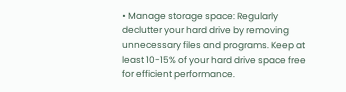• Manage storage space: Regularly declutter your hard drive by removing unnecessary files and programs. Keep at least 10-15% of your hard drive space free for efficient performance.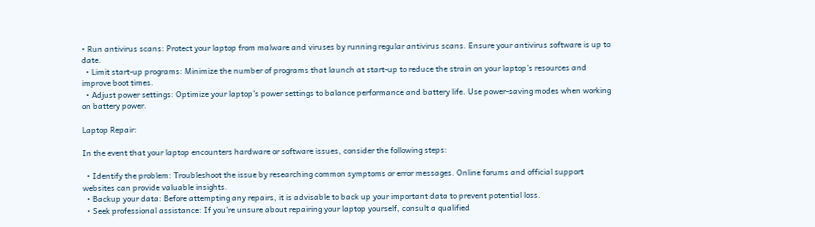• Run antivirus scans: Protect your laptop from malware and viruses by running regular antivirus scans. Ensure your antivirus software is up to date.
  • Limit start-up programs: Minimize the number of programs that launch at start-up to reduce the strain on your laptop’s resources and improve boot times.
  • Adjust power settings: Optimize your laptop’s power settings to balance performance and battery life. Use power-saving modes when working on battery power.

Laptop Repair:

In the event that your laptop encounters hardware or software issues, consider the following steps:

  • Identify the problem: Troubleshoot the issue by researching common symptoms or error messages. Online forums and official support websites can provide valuable insights.
  • Backup your data: Before attempting any repairs, it is advisable to back up your important data to prevent potential loss.
  • Seek professional assistance: If you’re unsure about repairing your laptop yourself, consult a qualified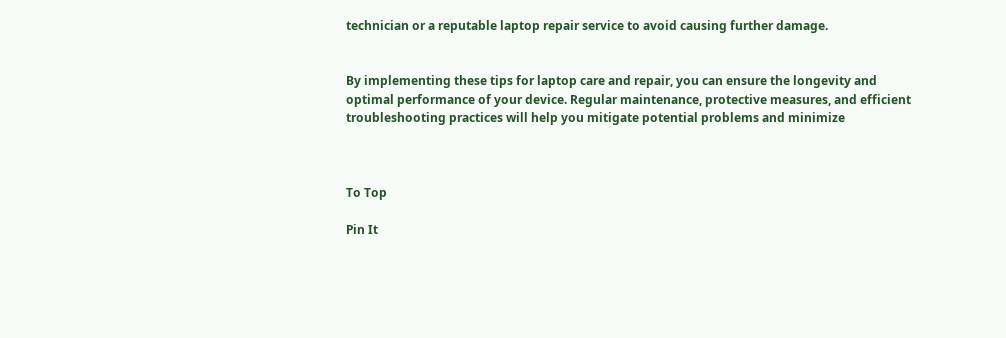technician or a reputable laptop repair service to avoid causing further damage.


By implementing these tips for laptop care and repair, you can ensure the longevity and optimal performance of your device. Regular maintenance, protective measures, and efficient troubleshooting practices will help you mitigate potential problems and minimize



To Top

Pin It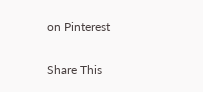on Pinterest

Share This